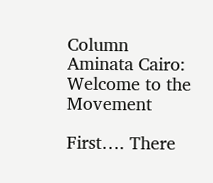Column Aminata Cairo: Welcome to the Movement

First…. There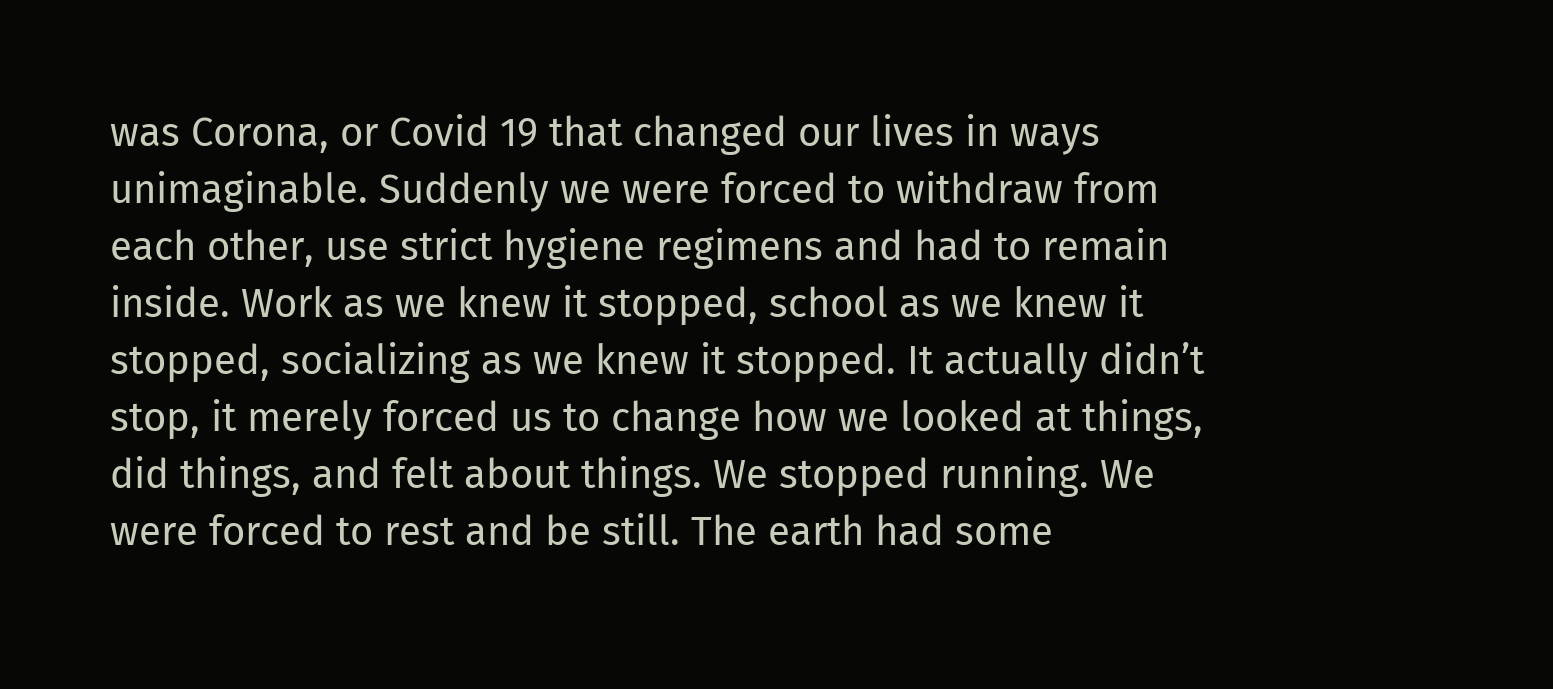was Corona, or Covid 19 that changed our lives in ways unimaginable. Suddenly we were forced to withdraw from each other, use strict hygiene regimens and had to remain inside. Work as we knew it stopped, school as we knew it stopped, socializing as we knew it stopped. It actually didn’t stop, it merely forced us to change how we looked at things, did things, and felt about things. We stopped running. We were forced to rest and be still. The earth had some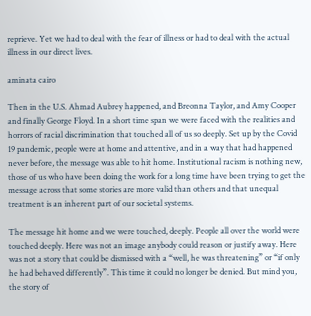reprieve. Yet we had to deal with the fear of illness or had to deal with the actual illness in our direct lives.

aminata cairo

Then in the U.S. Ahmad Aubrey happened, and Breonna Taylor, and Amy Cooper and finally George Floyd. In a short time span we were faced with the realities and horrors of racial discrimination that touched all of us so deeply. Set up by the Covid 19 pandemic, people were at home and attentive, and in a way that had happened never before, the message was able to hit home. Institutional racism is nothing new, those of us who have been doing the work for a long time have been trying to get the message across that some stories are more valid than others and that unequal treatment is an inherent part of our societal systems.

The message hit home and we were touched, deeply. People all over the world were touched deeply. Here was not an image anybody could reason or justify away. Here was not a story that could be dismissed with a “well, he was threatening” or “if only he had behaved differently”. This time it could no longer be denied. But mind you, the story of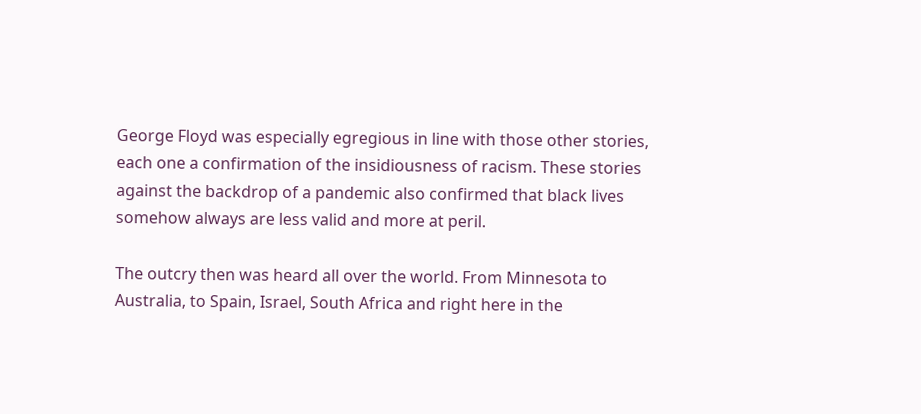George Floyd was especially egregious in line with those other stories, each one a confirmation of the insidiousness of racism. These stories against the backdrop of a pandemic also confirmed that black lives somehow always are less valid and more at peril.

The outcry then was heard all over the world. From Minnesota to Australia, to Spain, Israel, South Africa and right here in the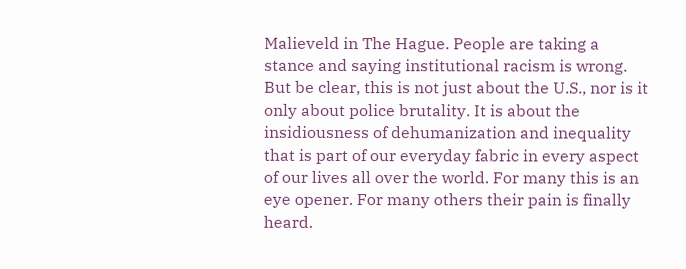Malieveld in The Hague. People are taking a stance and saying institutional racism is wrong. But be clear, this is not just about the U.S., nor is it only about police brutality. It is about the insidiousness of dehumanization and inequality that is part of our everyday fabric in every aspect of our lives all over the world. For many this is an eye opener. For many others their pain is finally heard.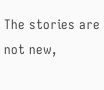The stories are not new,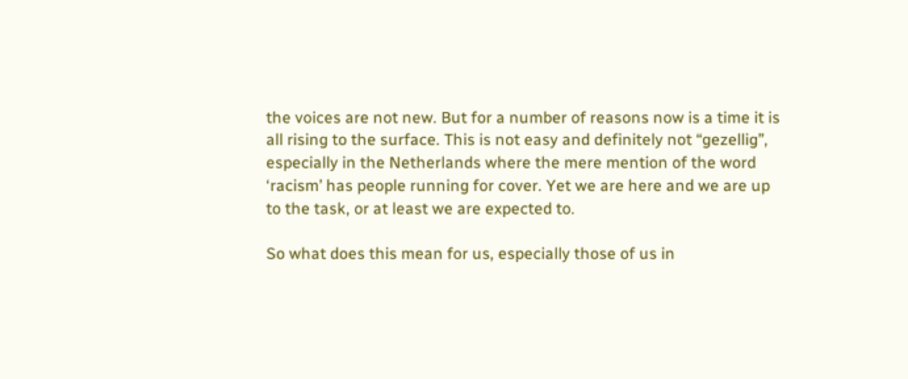the voices are not new. But for a number of reasons now is a time it is all rising to the surface. This is not easy and definitely not “gezellig”, especially in the Netherlands where the mere mention of the word ‘racism’ has people running for cover. Yet we are here and we are up to the task, or at least we are expected to.

So what does this mean for us, especially those of us in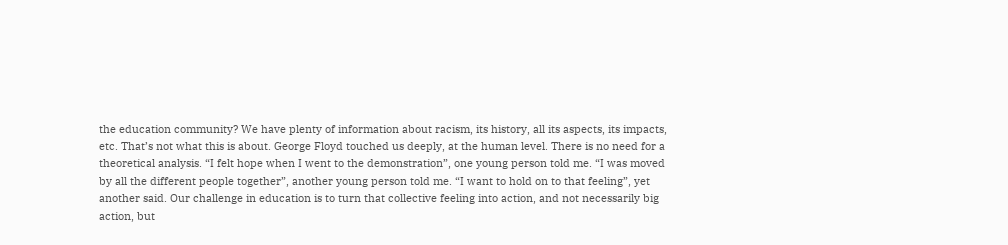the education community? We have plenty of information about racism, its history, all its aspects, its impacts, etc. That’s not what this is about. George Floyd touched us deeply, at the human level. There is no need for a theoretical analysis. “I felt hope when I went to the demonstration”, one young person told me. “I was moved by all the different people together”, another young person told me. “I want to hold on to that feeling”, yet another said. Our challenge in education is to turn that collective feeling into action, and not necessarily big action, but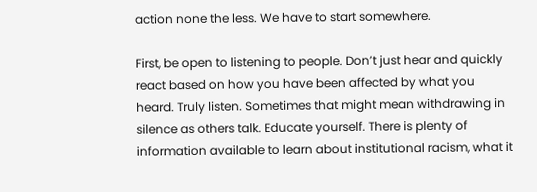action none the less. We have to start somewhere.

First, be open to listening to people. Don’t just hear and quickly react based on how you have been affected by what you heard. Truly listen. Sometimes that might mean withdrawing in silence as others talk. Educate yourself. There is plenty of information available to learn about institutional racism, what it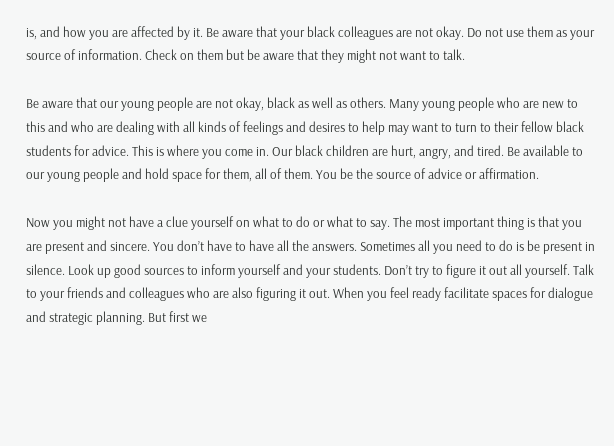is, and how you are affected by it. Be aware that your black colleagues are not okay. Do not use them as your source of information. Check on them but be aware that they might not want to talk.

Be aware that our young people are not okay, black as well as others. Many young people who are new to this and who are dealing with all kinds of feelings and desires to help may want to turn to their fellow black students for advice. This is where you come in. Our black children are hurt, angry, and tired. Be available to our young people and hold space for them, all of them. You be the source of advice or affirmation.

Now you might not have a clue yourself on what to do or what to say. The most important thing is that you are present and sincere. You don’t have to have all the answers. Sometimes all you need to do is be present in silence. Look up good sources to inform yourself and your students. Don’t try to figure it out all yourself. Talk to your friends and colleagues who are also figuring it out. When you feel ready facilitate spaces for dialogue and strategic planning. But first we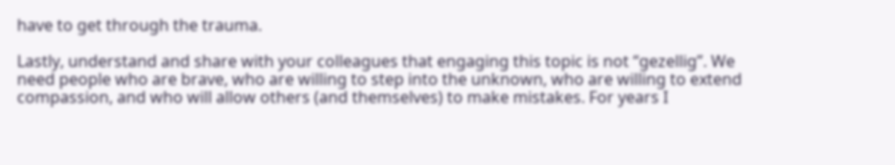have to get through the trauma.

Lastly, understand and share with your colleagues that engaging this topic is not “gezellig”. We need people who are brave, who are willing to step into the unknown, who are willing to extend compassion, and who will allow others (and themselves) to make mistakes. For years I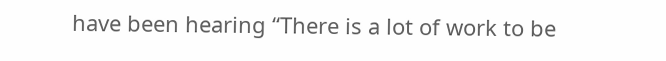have been hearing “There is a lot of work to be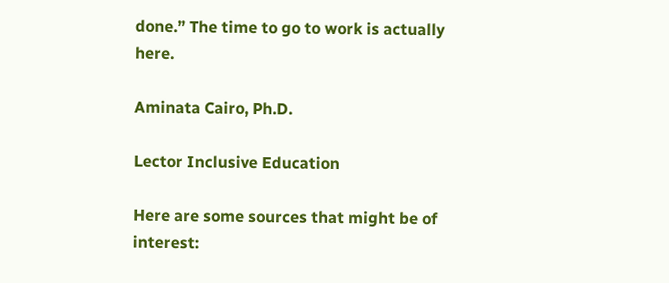done.” The time to go to work is actually here.

Aminata Cairo, Ph.D.

Lector Inclusive Education

Here are some sources that might be of interest: